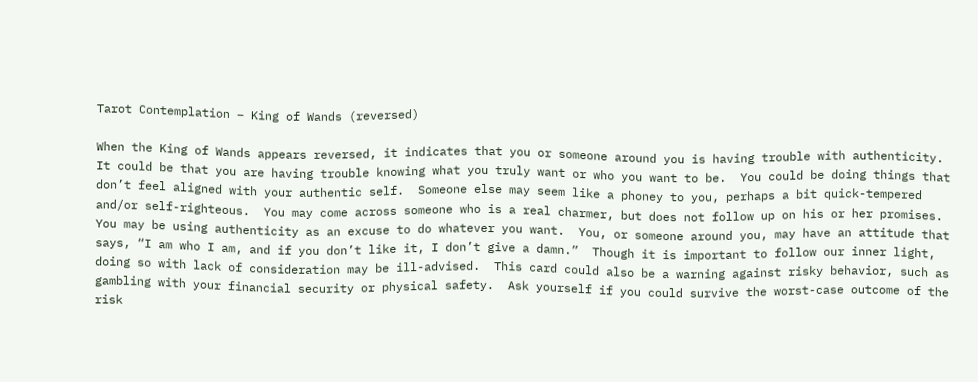Tarot Contemplation – King of Wands (reversed)

When the King of Wands appears reversed, it indicates that you or someone around you is having trouble with authenticity.  It could be that you are having trouble knowing what you truly want or who you want to be.  You could be doing things that don’t feel aligned with your authentic self.  Someone else may seem like a phoney to you, perhaps a bit quick-tempered and/or self-righteous.  You may come across someone who is a real charmer, but does not follow up on his or her promises.  You may be using authenticity as an excuse to do whatever you want.  You, or someone around you, may have an attitude that says, “I am who I am, and if you don’t like it, I don’t give a damn.”  Though it is important to follow our inner light, doing so with lack of consideration may be ill-advised.  This card could also be a warning against risky behavior, such as gambling with your financial security or physical safety.  Ask yourself if you could survive the worst-case outcome of the risk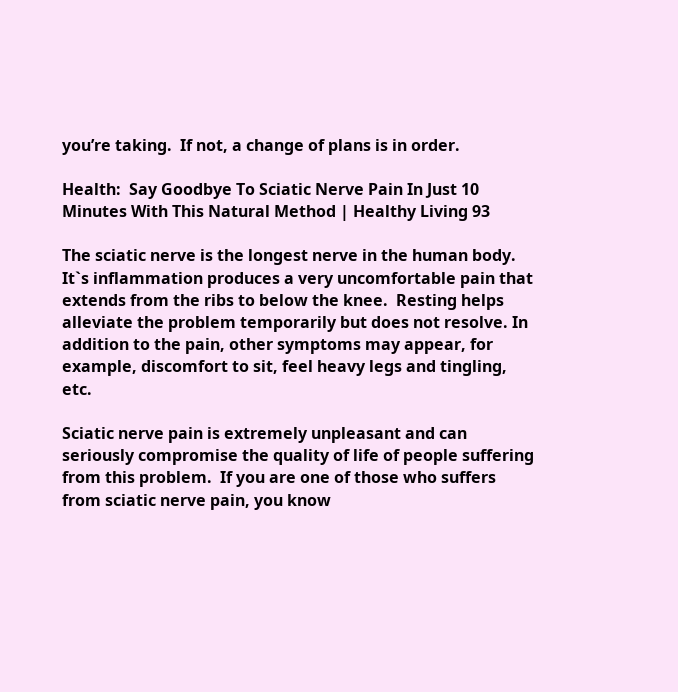you’re taking.  If not, a change of plans is in order.

Health:  Say Goodbye To Sciatic Nerve Pain In Just 10 Minutes With This Natural Method | Healthy Living 93

The sciatic nerve is the longest nerve in the human body. It`s inflammation produces a very uncomfortable pain that extends from the ribs to below the knee.  Resting helps alleviate the problem temporarily but does not resolve. In addition to the pain, other symptoms may appear, for example, discomfort to sit, feel heavy legs and tingling, etc.

Sciatic nerve pain is extremely unpleasant and can seriously compromise the quality of life of people suffering from this problem.  If you are one of those who suffers from sciatic nerve pain, you know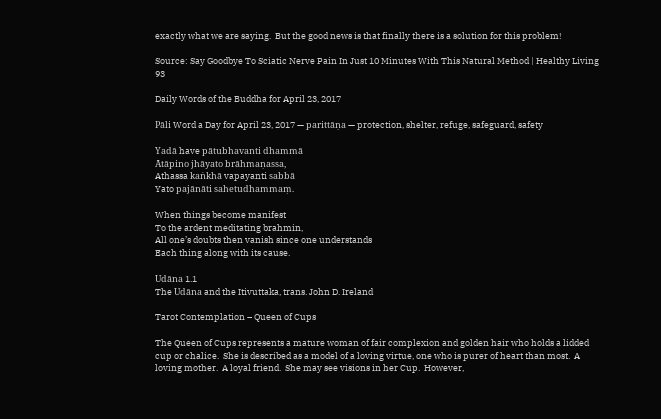exactly what we are saying.  But the good news is that finally there is a solution for this problem!

Source: Say Goodbye To Sciatic Nerve Pain In Just 10 Minutes With This Natural Method | Healthy Living 93

Daily Words of the Buddha for April 23, 2017

Pāli Word a Day for April 23, 2017 — parittāṇa — protection, shelter, refuge, safeguard, safety

Yadā have pātubhavanti dhammā
Ātāpino jhāyato brāhmaṇassa,
Athassa kaṅkhā vapayanti sabbā
Yato pajānāti sahetudhammaṃ.

When things become manifest
To the ardent meditating brahmin,
All one’s doubts then vanish since one understands
Each thing along with its cause.

Udāna 1.1
The Udāna and the Itivuttaka, trans. John D. Ireland

Tarot Contemplation – Queen of Cups

The Queen of Cups represents a mature woman of fair complexion and golden hair who holds a lidded cup or chalice.  She is described as a model of a loving virtue, one who is purer of heart than most.  A loving mother.  A loyal friend.  She may see visions in her Cup.  However,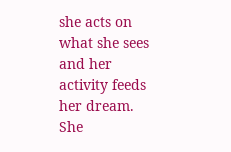she acts on what she sees and her activity feeds her dream.  She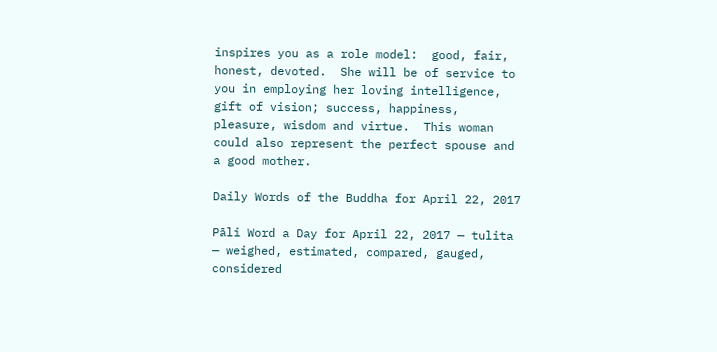inspires you as a role model:  good, fair, honest, devoted.  She will be of service to you in employing her loving intelligence, gift of vision; success, happiness, pleasure, wisdom and virtue.  This woman could also represent the perfect spouse and a good mother.

Daily Words of the Buddha for April 22, 2017

Pāli Word a Day for April 22, 2017 — tulita — weighed, estimated, compared, gauged, considered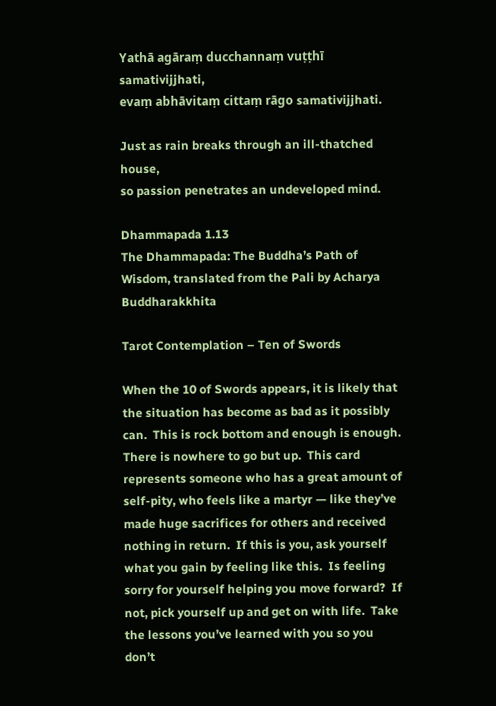Yathā agāraṃ ducchannaṃ vuṭṭhī samativijjhati,
evaṃ abhāvitaṃ cittaṃ rāgo samativijjhati.

Just as rain breaks through an ill-thatched house,
so passion penetrates an undeveloped mind.

Dhammapada 1.13
The Dhammapada: The Buddha’s Path of Wisdom, translated from the Pali by Acharya Buddharakkhita

Tarot Contemplation – Ten of Swords

When the 10 of Swords appears, it is likely that the situation has become as bad as it possibly can.  This is rock bottom and enough is enough.  There is nowhere to go but up.  This card represents someone who has a great amount of self-pity, who feels like a martyr — like they’ve made huge sacrifices for others and received nothing in return.  If this is you, ask yourself what you gain by feeling like this.  Is feeling sorry for yourself helping you move forward?  If not, pick yourself up and get on with life.  Take the lessons you’ve learned with you so you don’t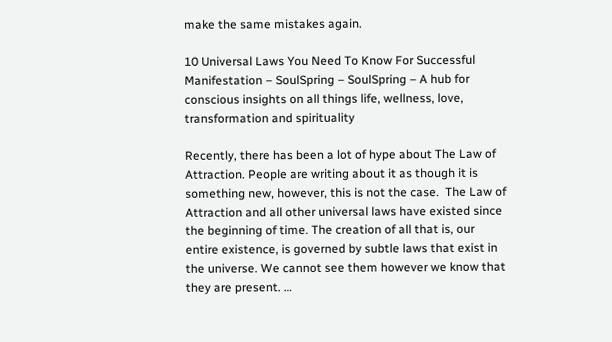make the same mistakes again.

10 Universal Laws You Need To Know For Successful Manifestation – SoulSpring – SoulSpring – A hub for conscious insights on all things life, wellness, love, transformation and spirituality

Recently, there has been a lot of hype about The Law of Attraction. People are writing about it as though it is something new, however, this is not the case.  The Law of Attraction and all other universal laws have existed since the beginning of time. The creation of all that is, our entire existence, is governed by subtle laws that exist in the universe. We cannot see them however we know that they are present. …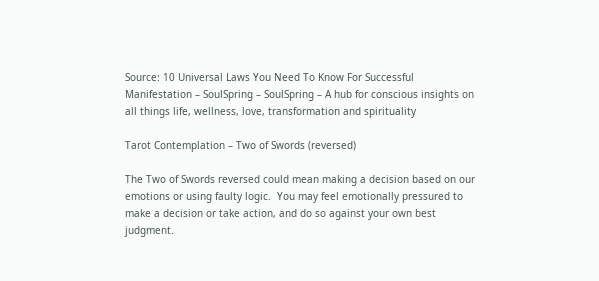Source: 10 Universal Laws You Need To Know For Successful Manifestation – SoulSpring – SoulSpring – A hub for conscious insights on all things life, wellness, love, transformation and spirituality

Tarot Contemplation – Two of Swords (reversed)

The Two of Swords reversed could mean making a decision based on our emotions or using faulty logic.  You may feel emotionally pressured to make a decision or take action, and do so against your own best judgment.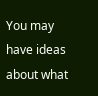You may have ideas about what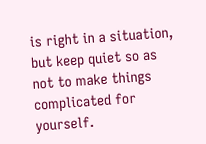is right in a situation, but keep quiet so as not to make things complicated for yourself.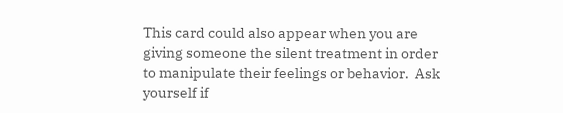This card could also appear when you are giving someone the silent treatment in order to manipulate their feelings or behavior.  Ask yourself if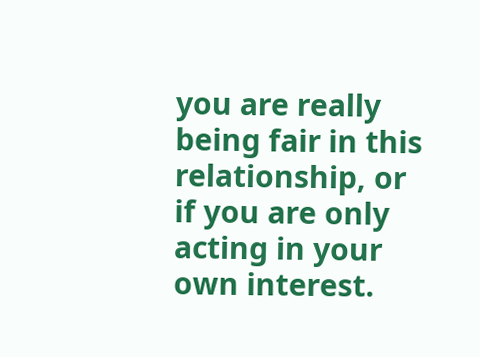you are really being fair in this relationship, or if you are only acting in your own interest.